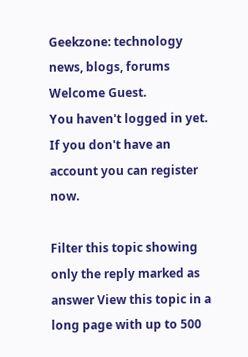Geekzone: technology news, blogs, forums
Welcome Guest.
You haven't logged in yet. If you don't have an account you can register now.

Filter this topic showing only the reply marked as answer View this topic in a long page with up to 500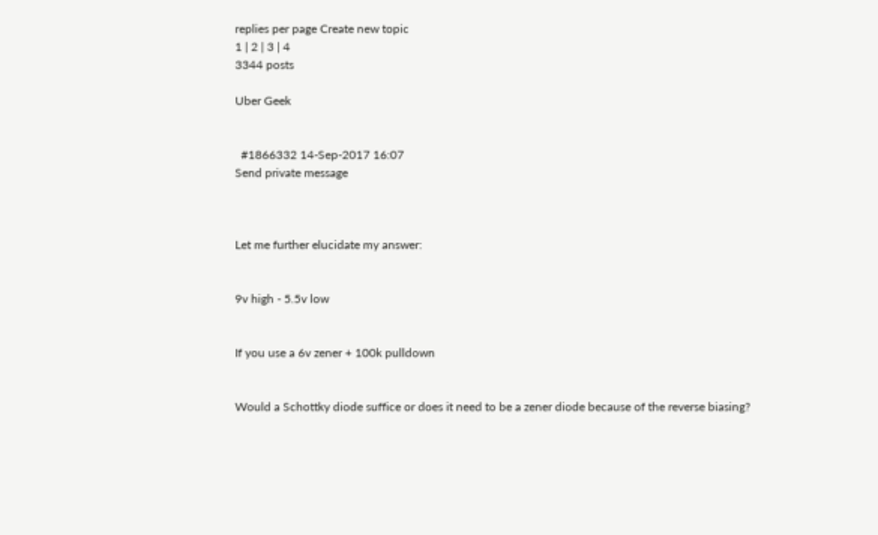replies per page Create new topic
1 | 2 | 3 | 4
3344 posts

Uber Geek


  #1866332 14-Sep-2017 16:07
Send private message



Let me further elucidate my answer:


9v high - 5.5v low


If you use a 6v zener + 100k pulldown


Would a Schottky diode suffice or does it need to be a zener diode because of the reverse biasing?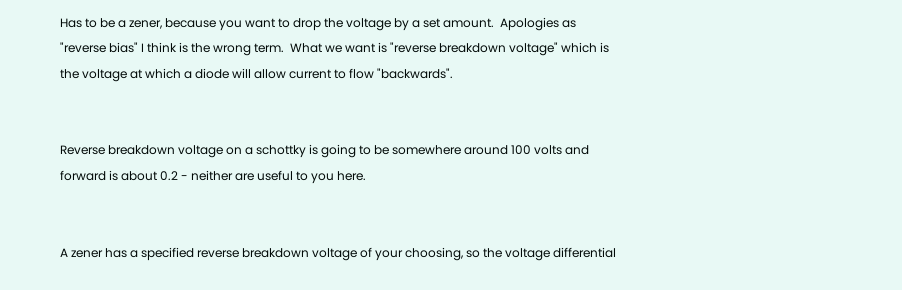Has to be a zener, because you want to drop the voltage by a set amount.  Apologies as "reverse bias" I think is the wrong term.  What we want is "reverse breakdown voltage" which is the voltage at which a diode will allow current to flow "backwards".


Reverse breakdown voltage on a schottky is going to be somewhere around 100 volts and forward is about 0.2 - neither are useful to you here.


A zener has a specified reverse breakdown voltage of your choosing, so the voltage differential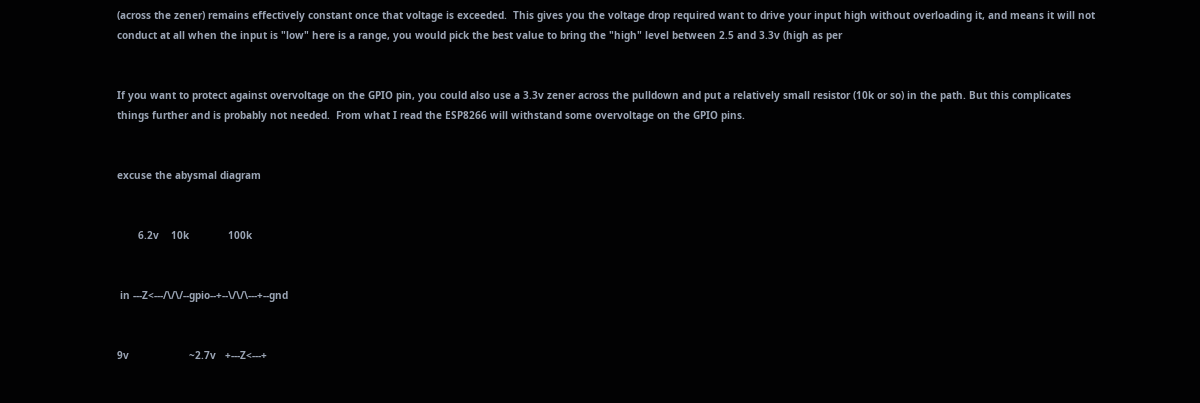(across the zener) remains effectively constant once that voltage is exceeded.  This gives you the voltage drop required want to drive your input high without overloading it, and means it will not conduct at all when the input is "low" here is a range, you would pick the best value to bring the "high" level between 2.5 and 3.3v (high as per


If you want to protect against overvoltage on the GPIO pin, you could also use a 3.3v zener across the pulldown and put a relatively small resistor (10k or so) in the path. But this complicates things further and is probably not needed.  From what I read the ESP8266 will withstand some overvoltage on the GPIO pins.


excuse the abysmal diagram


       6.2v    10k             100k


 in ---Z<---/\/\/--gpio--+--\/\/\---+--gnd


9v                    ~2.7v   +---Z<---+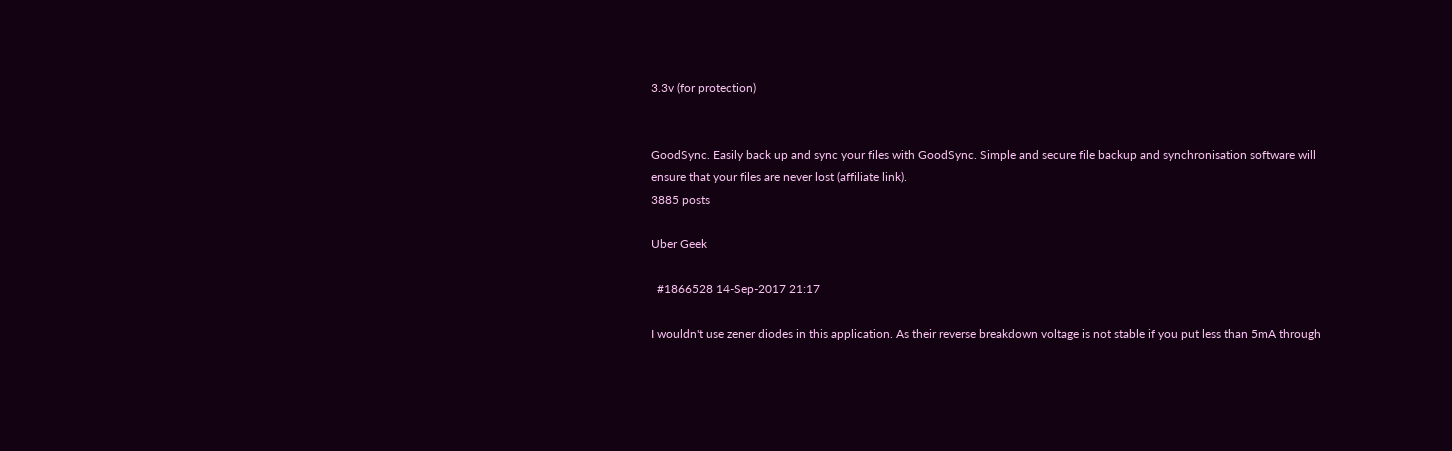3.3v (for protection)


GoodSync. Easily back up and sync your files with GoodSync. Simple and secure file backup and synchronisation software will ensure that your files are never lost (affiliate link).
3885 posts

Uber Geek

  #1866528 14-Sep-2017 21:17

I wouldn't use zener diodes in this application. As their reverse breakdown voltage is not stable if you put less than 5mA through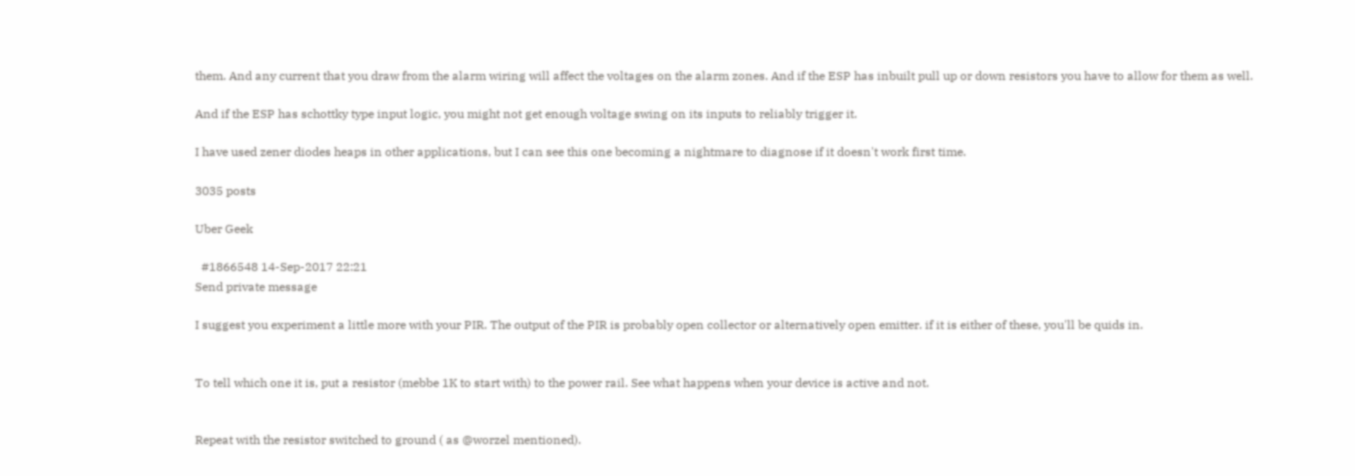them. And any current that you draw from the alarm wiring will affect the voltages on the alarm zones. And if the ESP has inbuilt pull up or down resistors you have to allow for them as well.

And if the ESP has schottky type input logic, you might not get enough voltage swing on its inputs to reliably trigger it.

I have used zener diodes heaps in other applications, but I can see this one becoming a nightmare to diagnose if it doesn't work first time.

3035 posts

Uber Geek

  #1866548 14-Sep-2017 22:21
Send private message

I suggest you experiment a little more with your PIR. The output of the PIR is probably open collector or alternatively open emitter. if it is either of these, you'll be quids in.


To tell which one it is, put a resistor (mebbe 1K to start with) to the power rail. See what happens when your device is active and not.


Repeat with the resistor switched to ground ( as @worzel mentioned).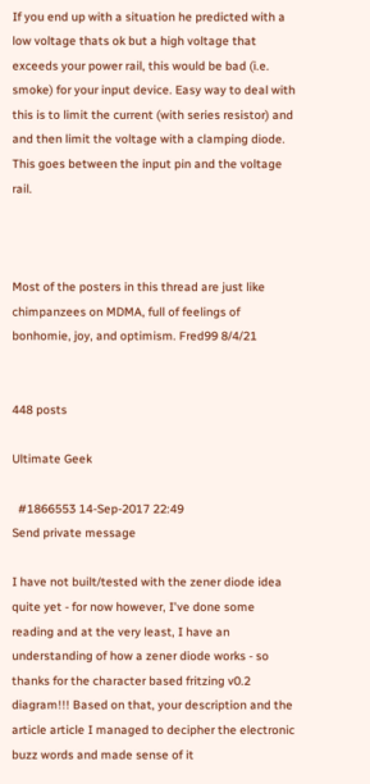If you end up with a situation he predicted with a low voltage thats ok but a high voltage that exceeds your power rail, this would be bad (i.e. smoke) for your input device. Easy way to deal with this is to limit the current (with series resistor) and and then limit the voltage with a clamping diode. This goes between the input pin and the voltage rail.



Most of the posters in this thread are just like chimpanzees on MDMA, full of feelings of bonhomie, joy, and optimism. Fred99 8/4/21


448 posts

Ultimate Geek

  #1866553 14-Sep-2017 22:49
Send private message

I have not built/tested with the zener diode idea quite yet - for now however, I've done some reading and at the very least, I have an understanding of how a zener diode works - so thanks for the character based fritzing v0.2 diagram!!! Based on that, your description and the article article I managed to decipher the electronic buzz words and made sense of it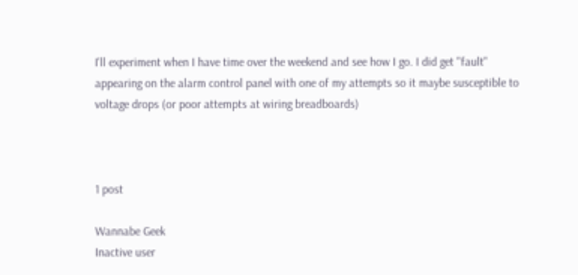I'll experiment when I have time over the weekend and see how I go. I did get "fault" appearing on the alarm control panel with one of my attempts so it maybe susceptible to voltage drops (or poor attempts at wiring breadboards)



1 post

Wannabe Geek
Inactive user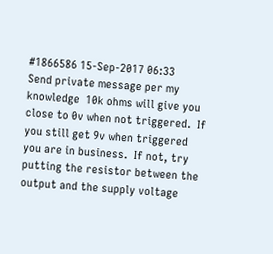#1866586 15-Sep-2017 06:33
Send private message per my knowledge  10k ohms will give you close to 0v when not triggered.  If you still get 9v when triggered you are in business.  If not, try putting the resistor between the output and the supply voltage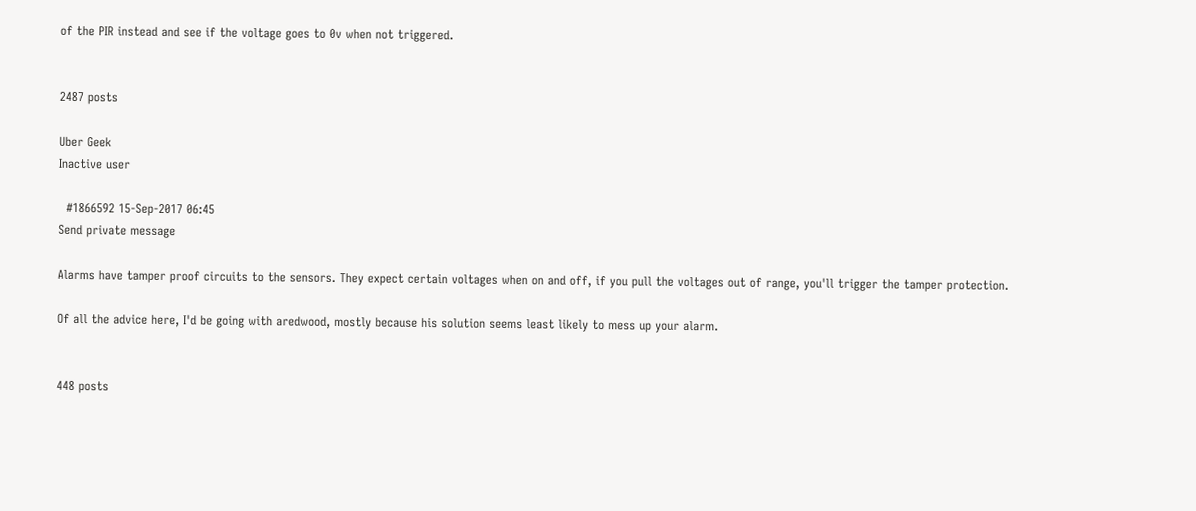of the PIR instead and see if the voltage goes to 0v when not triggered.


2487 posts

Uber Geek
Inactive user

  #1866592 15-Sep-2017 06:45
Send private message

Alarms have tamper proof circuits to the sensors. They expect certain voltages when on and off, if you pull the voltages out of range, you'll trigger the tamper protection.

Of all the advice here, I'd be going with aredwood, mostly because his solution seems least likely to mess up your alarm.


448 posts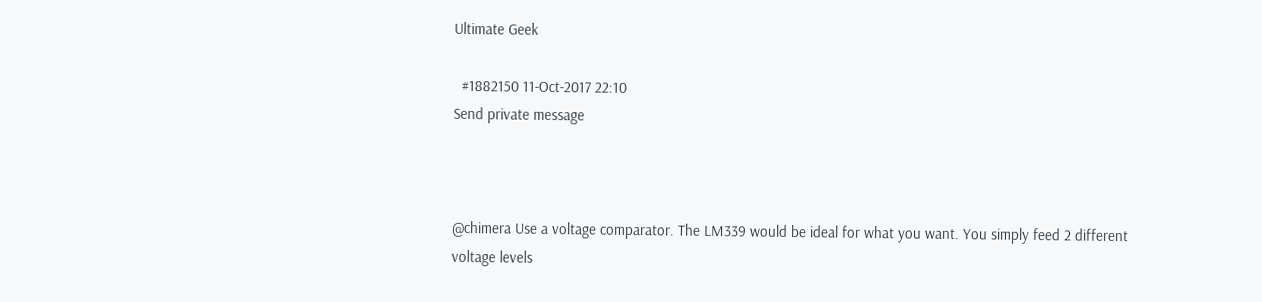Ultimate Geek

  #1882150 11-Oct-2017 22:10
Send private message



@chimera Use a voltage comparator. The LM339 would be ideal for what you want. You simply feed 2 different voltage levels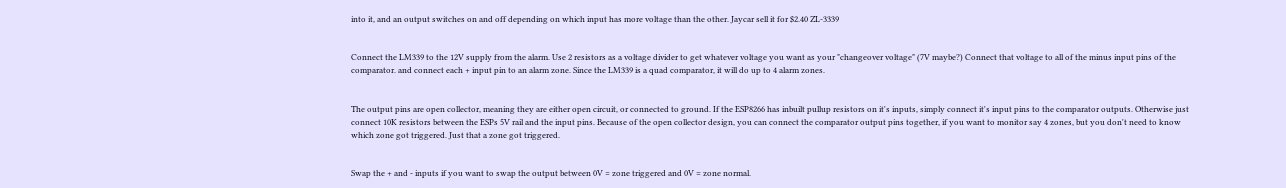into it, and an output switches on and off depending on which input has more voltage than the other. Jaycar sell it for $2.40 ZL-3339


Connect the LM339 to the 12V supply from the alarm. Use 2 resistors as a voltage divider to get whatever voltage you want as your "changeover voltage" (7V maybe?) Connect that voltage to all of the minus input pins of the comparator. and connect each + input pin to an alarm zone. Since the LM339 is a quad comparator, it will do up to 4 alarm zones.


The output pins are open collector, meaning they are either open circuit, or connected to ground. If the ESP8266 has inbuilt pullup resistors on it's inputs, simply connect it's input pins to the comparator outputs. Otherwise just connect 10K resistors between the ESPs 5V rail and the input pins. Because of the open collector design, you can connect the comparator output pins together, if you want to monitor say 4 zones, but you don't need to know which zone got triggered. Just that a zone got triggered.


Swap the + and - inputs if you want to swap the output between 0V = zone triggered and 0V = zone normal.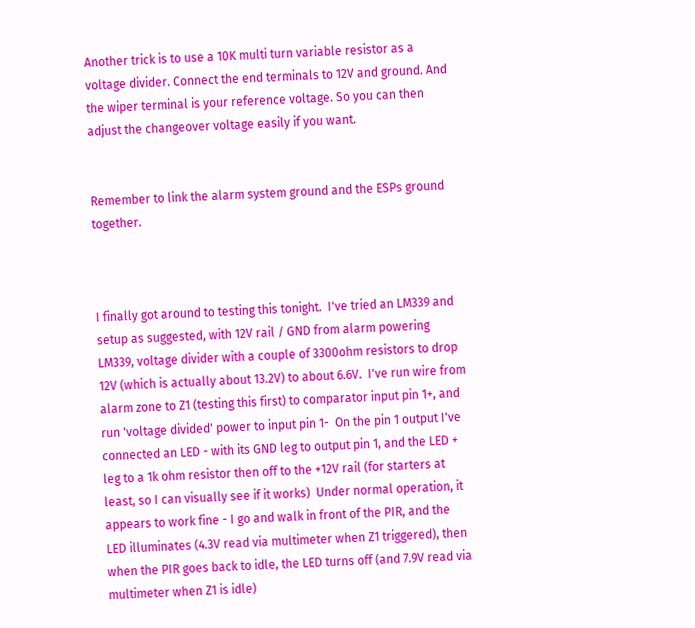Another trick is to use a 10K multi turn variable resistor as a voltage divider. Connect the end terminals to 12V and ground. And the wiper terminal is your reference voltage. So you can then adjust the changeover voltage easily if you want.


Remember to link the alarm system ground and the ESPs ground together.



I finally got around to testing this tonight.  I've tried an LM339 and setup as suggested, with 12V rail / GND from alarm powering LM339, voltage divider with a couple of 3300ohm resistors to drop 12V (which is actually about 13.2V) to about 6.6V.  I've run wire from alarm zone to Z1 (testing this first) to comparator input pin 1+, and run 'voltage divided' power to input pin 1-  On the pin 1 output I've connected an LED - with its GND leg to output pin 1, and the LED + leg to a 1k ohm resistor then off to the +12V rail (for starters at least, so I can visually see if it works)  Under normal operation, it appears to work fine - I go and walk in front of the PIR, and the LED illuminates (4.3V read via multimeter when Z1 triggered), then when the PIR goes back to idle, the LED turns off (and 7.9V read via multimeter when Z1 is idle)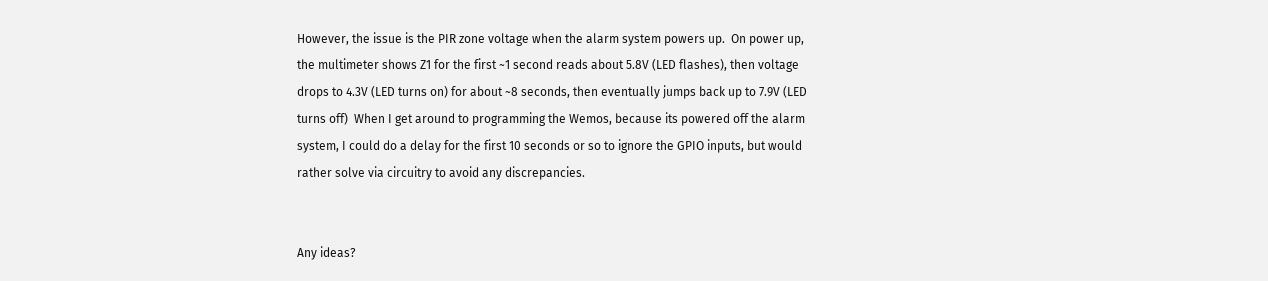However, the issue is the PIR zone voltage when the alarm system powers up.  On power up, the multimeter shows Z1 for the first ~1 second reads about 5.8V (LED flashes), then voltage drops to 4.3V (LED turns on) for about ~8 seconds, then eventually jumps back up to 7.9V (LED turns off)  When I get around to programming the Wemos, because its powered off the alarm system, I could do a delay for the first 10 seconds or so to ignore the GPIO inputs, but would rather solve via circuitry to avoid any discrepancies.


Any ideas?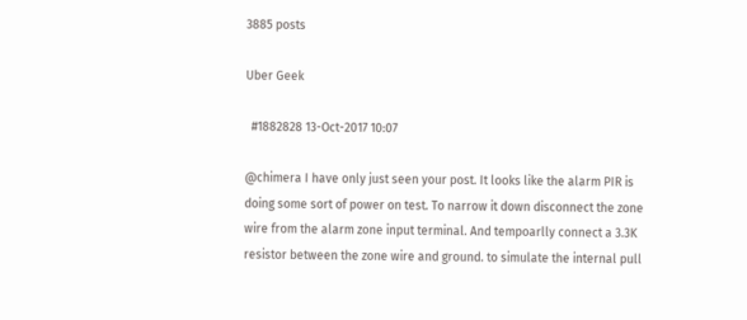3885 posts

Uber Geek

  #1882828 13-Oct-2017 10:07

@chimera I have only just seen your post. It looks like the alarm PIR is doing some sort of power on test. To narrow it down disconnect the zone wire from the alarm zone input terminal. And tempoarlly connect a 3.3K resistor between the zone wire and ground. to simulate the internal pull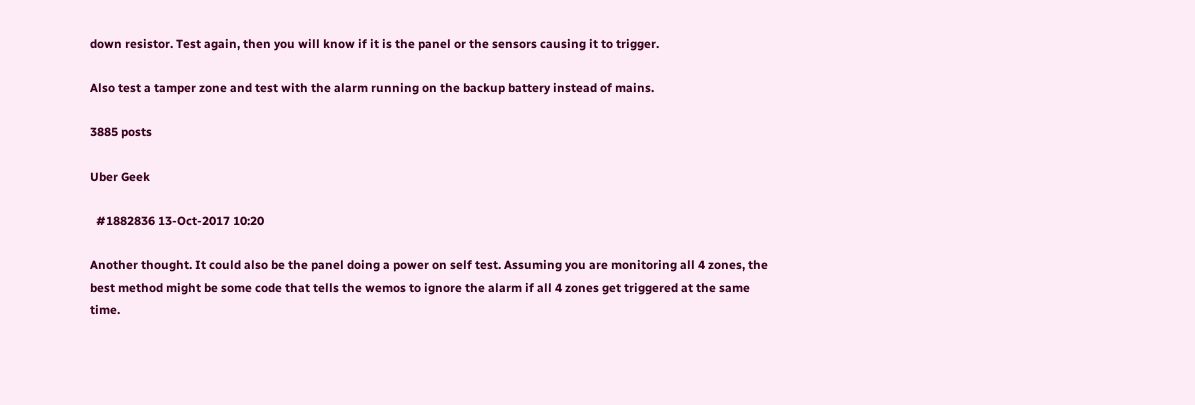down resistor. Test again, then you will know if it is the panel or the sensors causing it to trigger.

Also test a tamper zone and test with the alarm running on the backup battery instead of mains.

3885 posts

Uber Geek

  #1882836 13-Oct-2017 10:20

Another thought. It could also be the panel doing a power on self test. Assuming you are monitoring all 4 zones, the best method might be some code that tells the wemos to ignore the alarm if all 4 zones get triggered at the same time.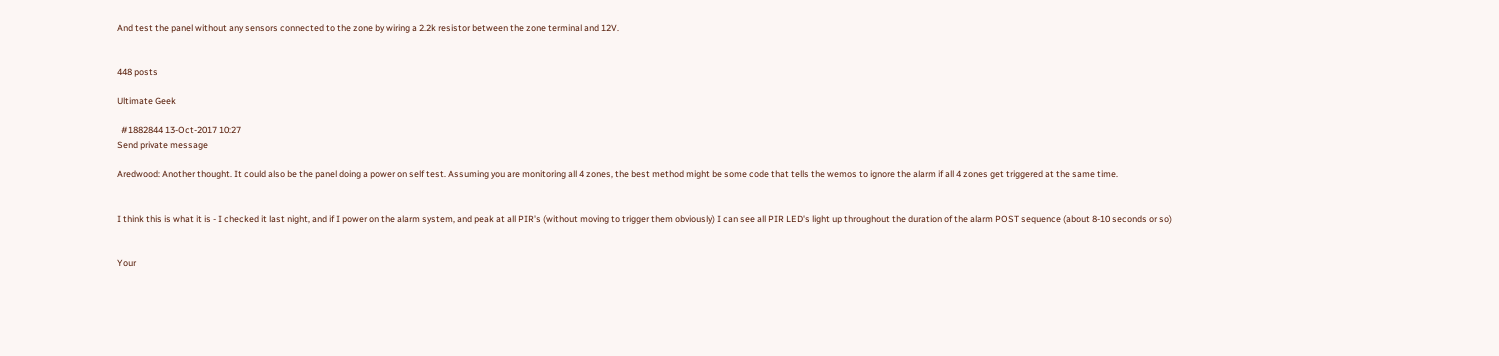And test the panel without any sensors connected to the zone by wiring a 2.2k resistor between the zone terminal and 12V.


448 posts

Ultimate Geek

  #1882844 13-Oct-2017 10:27
Send private message

Aredwood: Another thought. It could also be the panel doing a power on self test. Assuming you are monitoring all 4 zones, the best method might be some code that tells the wemos to ignore the alarm if all 4 zones get triggered at the same time.


I think this is what it is - I checked it last night, and if I power on the alarm system, and peak at all PIR's (without moving to trigger them obviously) I can see all PIR LED's light up throughout the duration of the alarm POST sequence (about 8-10 seconds or so)


Your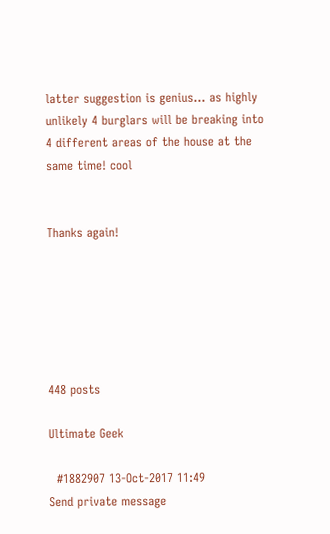latter suggestion is genius... as highly unlikely 4 burglars will be breaking into 4 different areas of the house at the same time! cool


Thanks again!






448 posts

Ultimate Geek

  #1882907 13-Oct-2017 11:49
Send private message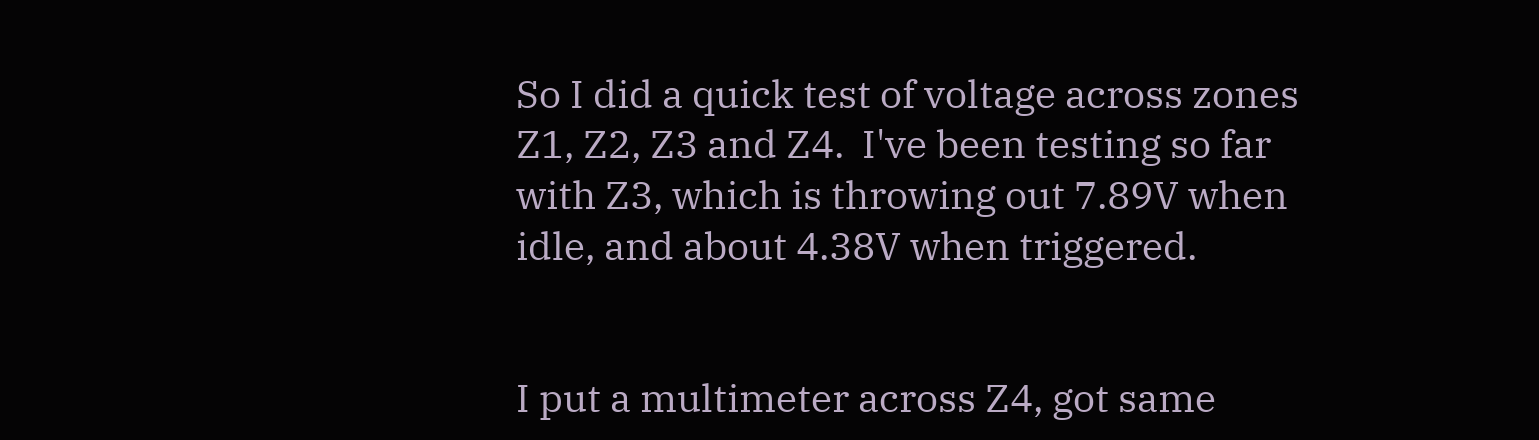So I did a quick test of voltage across zones Z1, Z2, Z3 and Z4.  I've been testing so far with Z3, which is throwing out 7.89V when idle, and about 4.38V when triggered.


I put a multimeter across Z4, got same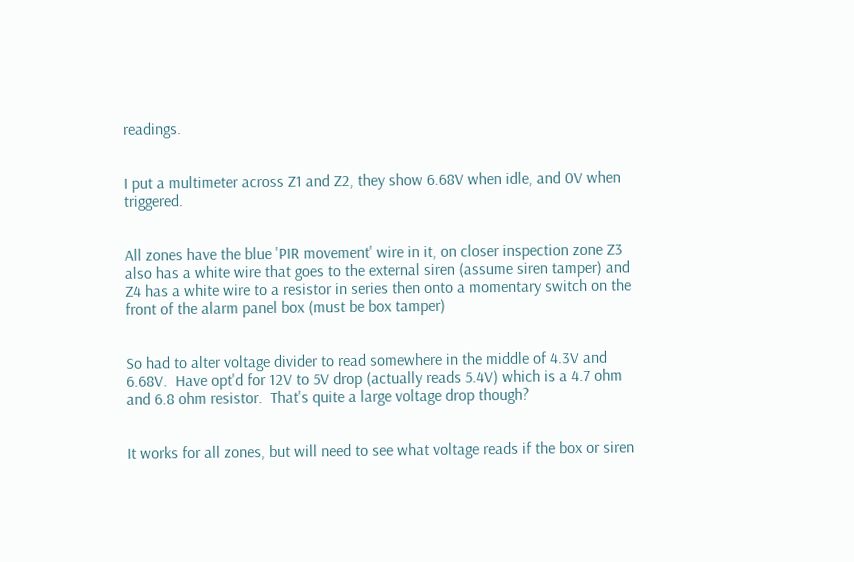readings.


I put a multimeter across Z1 and Z2, they show 6.68V when idle, and 0V when triggered.


All zones have the blue 'PIR movement' wire in it, on closer inspection zone Z3 also has a white wire that goes to the external siren (assume siren tamper) and Z4 has a white wire to a resistor in series then onto a momentary switch on the front of the alarm panel box (must be box tamper)


So had to alter voltage divider to read somewhere in the middle of 4.3V and 6.68V.  Have opt'd for 12V to 5V drop (actually reads 5.4V) which is a 4.7 ohm and 6.8 ohm resistor.  That's quite a large voltage drop though?


It works for all zones, but will need to see what voltage reads if the box or siren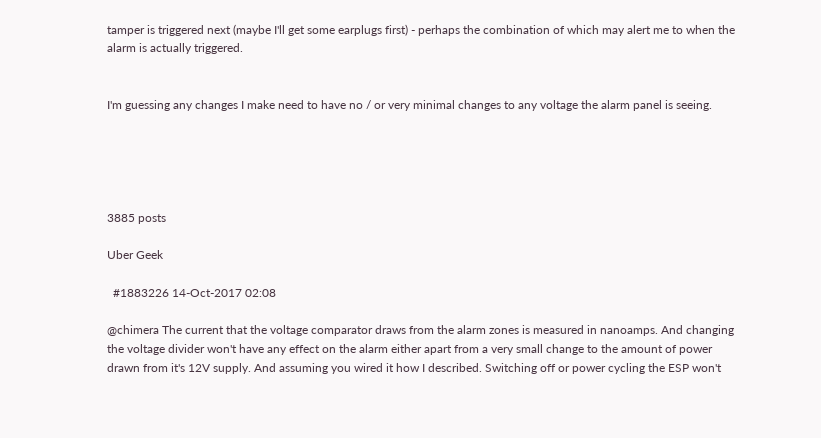tamper is triggered next (maybe I'll get some earplugs first) - perhaps the combination of which may alert me to when the alarm is actually triggered.


I'm guessing any changes I make need to have no / or very minimal changes to any voltage the alarm panel is seeing.





3885 posts

Uber Geek

  #1883226 14-Oct-2017 02:08

@chimera The current that the voltage comparator draws from the alarm zones is measured in nanoamps. And changing the voltage divider won't have any effect on the alarm either apart from a very small change to the amount of power drawn from it's 12V supply. And assuming you wired it how I described. Switching off or power cycling the ESP won't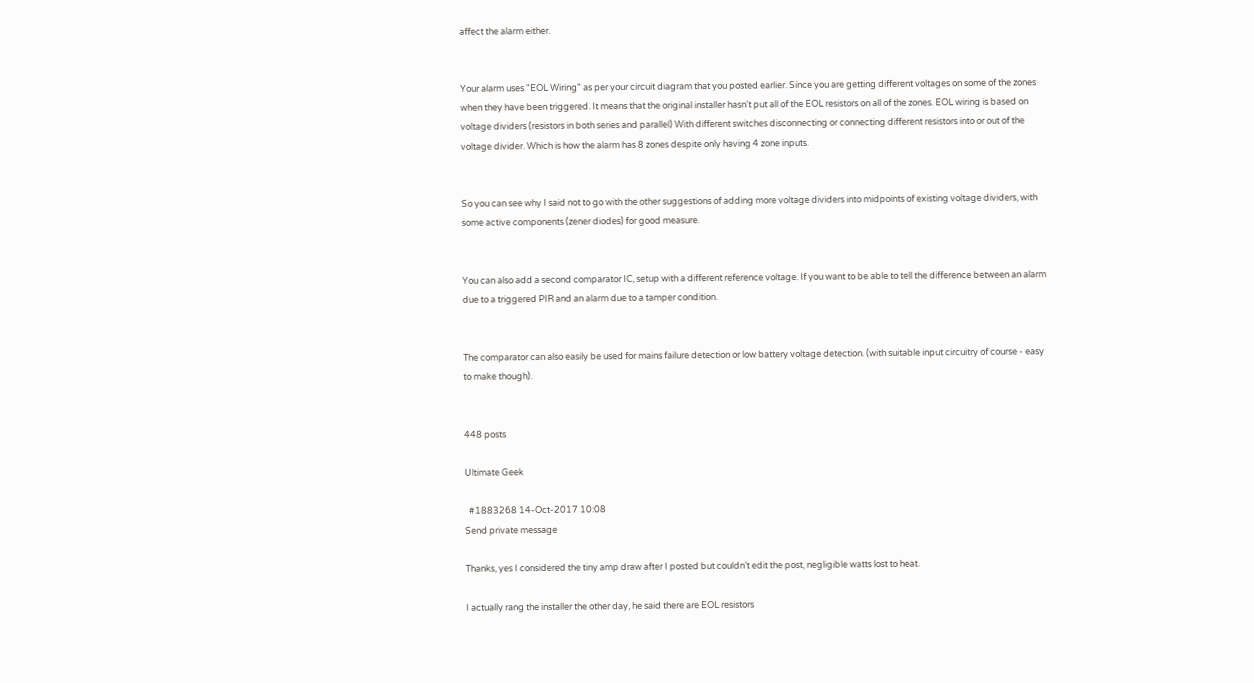affect the alarm either.


Your alarm uses "EOL Wiring" as per your circuit diagram that you posted earlier. Since you are getting different voltages on some of the zones when they have been triggered. It means that the original installer hasn't put all of the EOL resistors on all of the zones. EOL wiring is based on voltage dividers (resistors in both series and parallel) With different switches disconnecting or connecting different resistors into or out of the voltage divider. Which is how the alarm has 8 zones despite only having 4 zone inputs.


So you can see why I said not to go with the other suggestions of adding more voltage dividers into midpoints of existing voltage dividers, with some active components (zener diodes) for good measure.


You can also add a second comparator IC, setup with a different reference voltage. If you want to be able to tell the difference between an alarm due to a triggered PIR and an alarm due to a tamper condition.


The comparator can also easily be used for mains failure detection or low battery voltage detection. (with suitable input circuitry of course - easy to make though).


448 posts

Ultimate Geek

  #1883268 14-Oct-2017 10:08
Send private message

Thanks, yes I considered the tiny amp draw after I posted but couldn’t edit the post, negligible watts lost to heat.

I actually rang the installer the other day, he said there are EOL resistors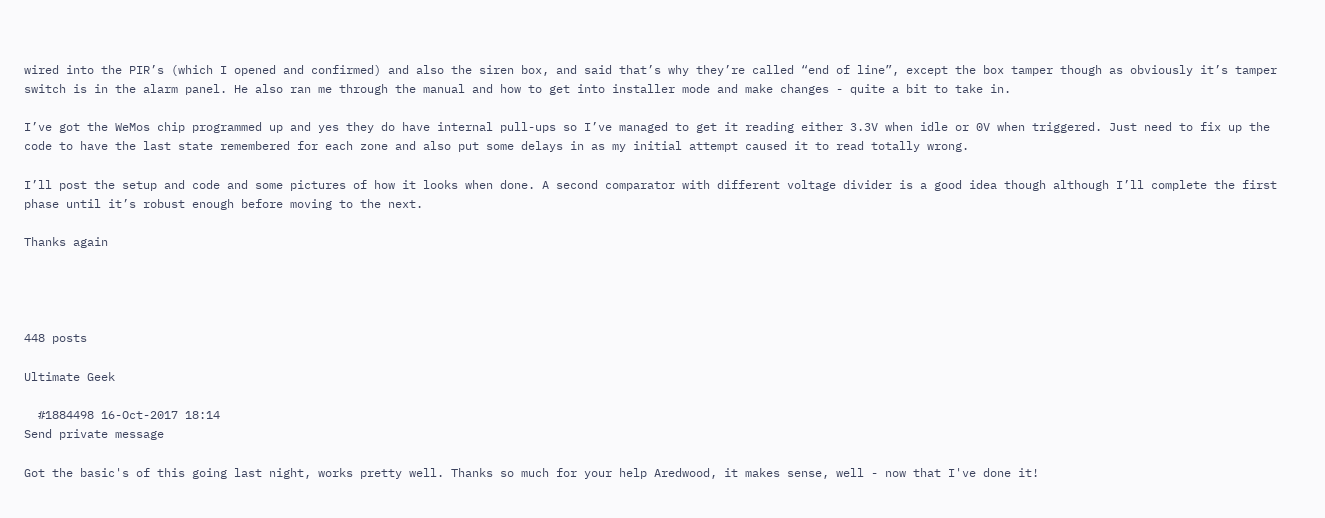wired into the PIR’s (which I opened and confirmed) and also the siren box, and said that’s why they’re called “end of line”, except the box tamper though as obviously it’s tamper switch is in the alarm panel. He also ran me through the manual and how to get into installer mode and make changes - quite a bit to take in.

I’ve got the WeMos chip programmed up and yes they do have internal pull-ups so I’ve managed to get it reading either 3.3V when idle or 0V when triggered. Just need to fix up the code to have the last state remembered for each zone and also put some delays in as my initial attempt caused it to read totally wrong.

I’ll post the setup and code and some pictures of how it looks when done. A second comparator with different voltage divider is a good idea though although I’ll complete the first phase until it’s robust enough before moving to the next.

Thanks again




448 posts

Ultimate Geek

  #1884498 16-Oct-2017 18:14
Send private message

Got the basic's of this going last night, works pretty well. Thanks so much for your help Aredwood, it makes sense, well - now that I've done it!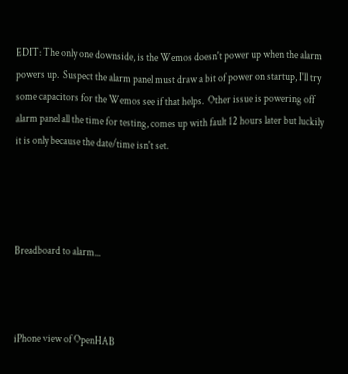EDIT: The only one downside, is the Wemos doesn't power up when the alarm powers up.  Suspect the alarm panel must draw a bit of power on startup, I'll try some capacitors for the Wemos see if that helps.  Other issue is powering off alarm panel all the time for testing, comes up with fault 12 hours later but luckily it is only because the date/time isn't set.




Breadboard to alarm...



iPhone view of OpenHAB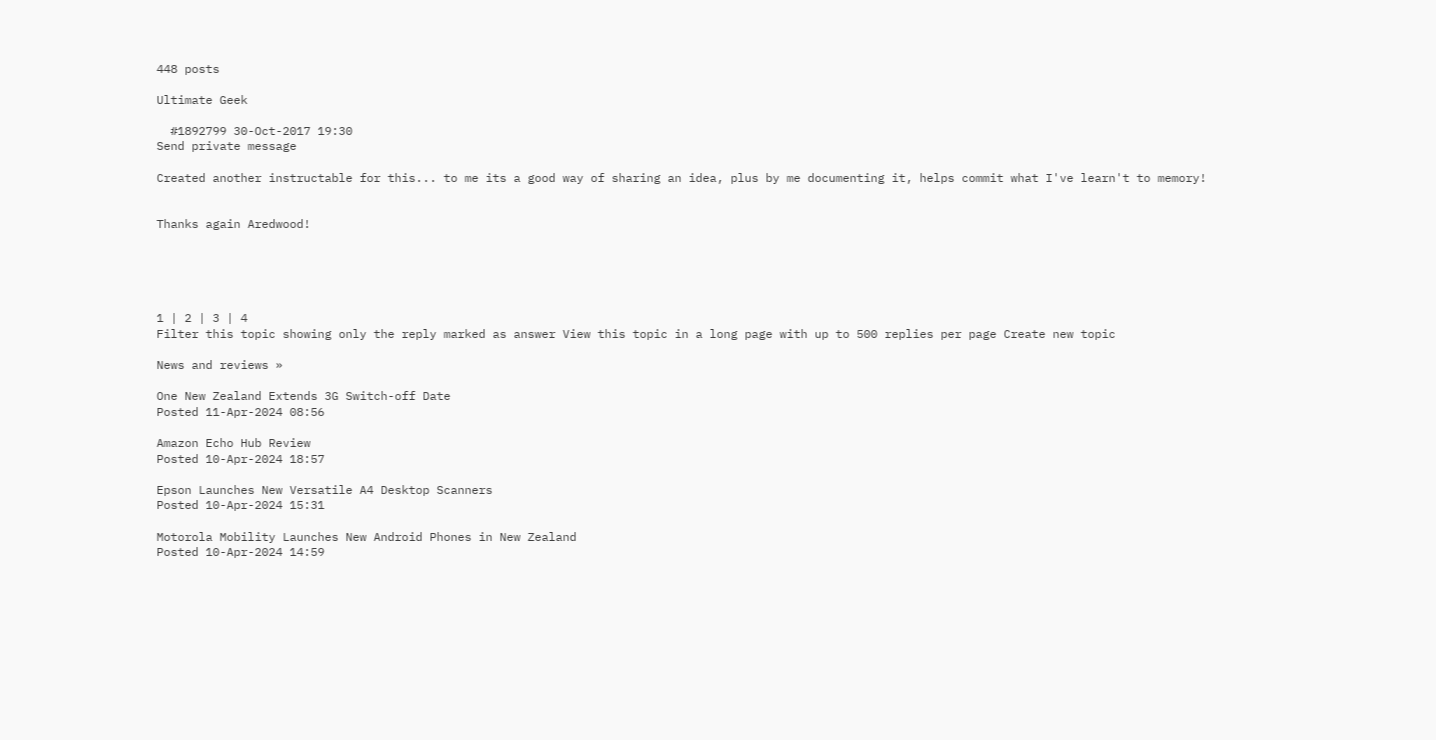448 posts

Ultimate Geek

  #1892799 30-Oct-2017 19:30
Send private message

Created another instructable for this... to me its a good way of sharing an idea, plus by me documenting it, helps commit what I've learn't to memory!


Thanks again Aredwood!





1 | 2 | 3 | 4
Filter this topic showing only the reply marked as answer View this topic in a long page with up to 500 replies per page Create new topic

News and reviews »

One New Zealand Extends 3G Switch-off Date
Posted 11-Apr-2024 08:56

Amazon Echo Hub Review
Posted 10-Apr-2024 18:57

Epson Launches New Versatile A4 Desktop Scanners
Posted 10-Apr-2024 15:31

Motorola Mobility Launches New Android Phones in New Zealand
Posted 10-Apr-2024 14:59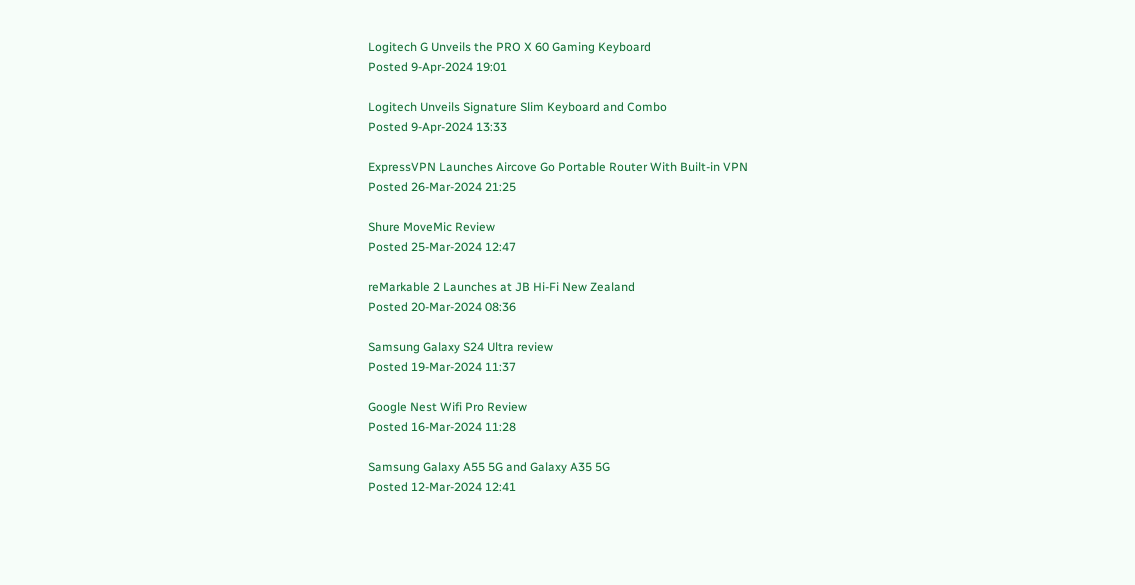Logitech G Unveils the PRO X 60 Gaming Keyboard
Posted 9-Apr-2024 19:01

Logitech Unveils Signature Slim Keyboard and Combo
Posted 9-Apr-2024 13:33

ExpressVPN Launches Aircove Go Portable Router With Built-in VPN
Posted 26-Mar-2024 21:25

Shure MoveMic Review
Posted 25-Mar-2024 12:47

reMarkable 2 Launches at JB Hi-Fi New Zealand
Posted 20-Mar-2024 08:36

Samsung Galaxy S24 Ultra review
Posted 19-Mar-2024 11:37

Google Nest Wifi Pro Review
Posted 16-Mar-2024 11:28

Samsung Galaxy A55 5G and Galaxy A35 5G
Posted 12-Mar-2024 12:41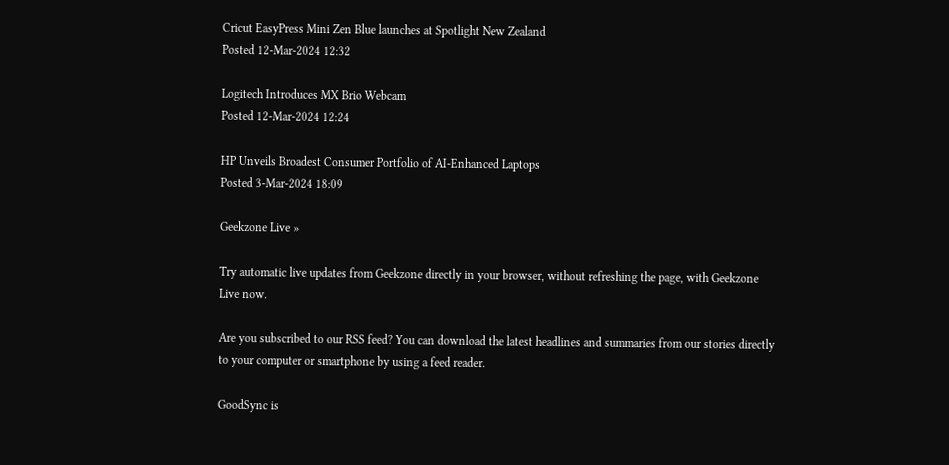Cricut EasyPress Mini Zen Blue launches at Spotlight New Zealand
Posted 12-Mar-2024 12:32

Logitech Introduces MX Brio Webcam
Posted 12-Mar-2024 12:24

HP Unveils Broadest Consumer Portfolio of AI-Enhanced Laptops
Posted 3-Mar-2024 18:09

Geekzone Live »

Try automatic live updates from Geekzone directly in your browser, without refreshing the page, with Geekzone Live now.

Are you subscribed to our RSS feed? You can download the latest headlines and summaries from our stories directly to your computer or smartphone by using a feed reader.

GoodSync is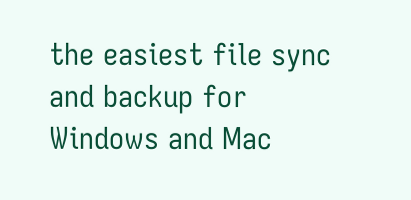the easiest file sync and backup for Windows and Mac